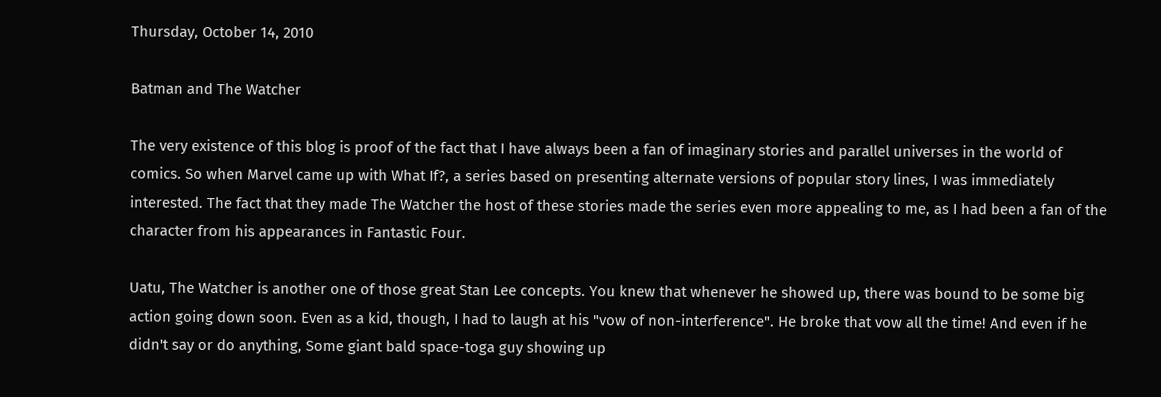Thursday, October 14, 2010

Batman and The Watcher

The very existence of this blog is proof of the fact that I have always been a fan of imaginary stories and parallel universes in the world of comics. So when Marvel came up with What If?, a series based on presenting alternate versions of popular story lines, I was immediately interested. The fact that they made The Watcher the host of these stories made the series even more appealing to me, as I had been a fan of the character from his appearances in Fantastic Four.

Uatu, The Watcher is another one of those great Stan Lee concepts. You knew that whenever he showed up, there was bound to be some big action going down soon. Even as a kid, though, I had to laugh at his "vow of non-interference". He broke that vow all the time! And even if he didn't say or do anything, Some giant bald space-toga guy showing up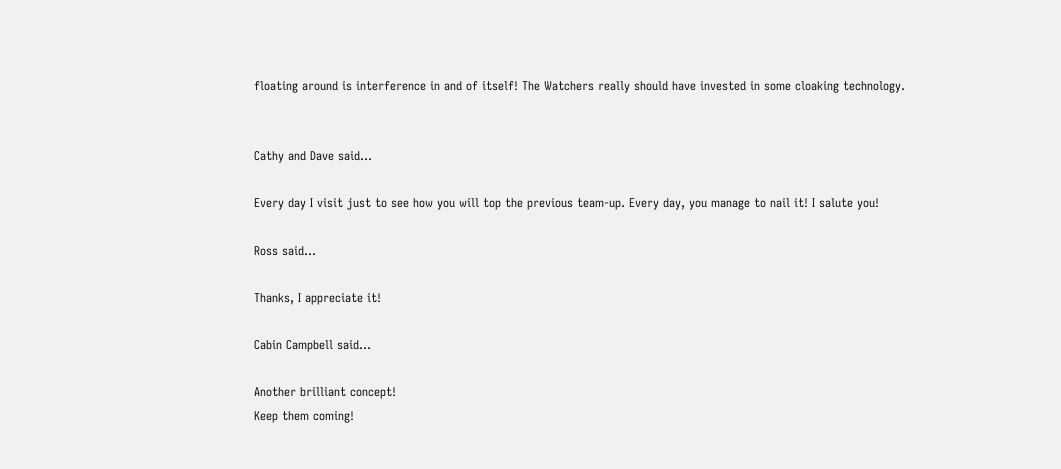floating around is interference in and of itself! The Watchers really should have invested in some cloaking technology.


Cathy and Dave said...

Every day I visit just to see how you will top the previous team-up. Every day, you manage to nail it! I salute you!

Ross said...

Thanks, I appreciate it!

Cabin Campbell said...

Another brilliant concept!
Keep them coming!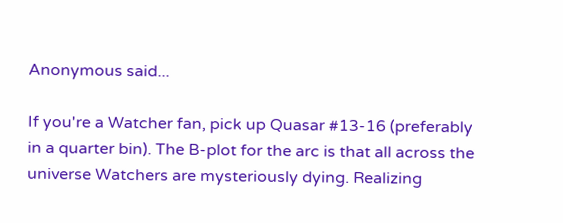Anonymous said...

If you're a Watcher fan, pick up Quasar #13-16 (preferably in a quarter bin). The B-plot for the arc is that all across the universe Watchers are mysteriously dying. Realizing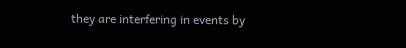they are interfering in events by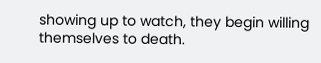showing up to watch, they begin willing themselves to death.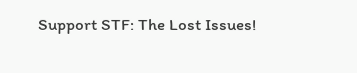Support STF: The Lost Issues!